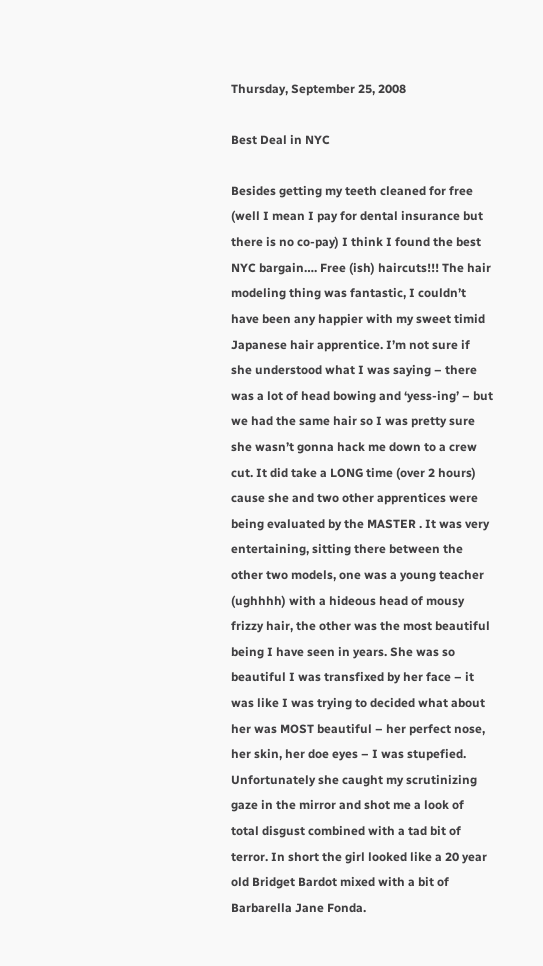Thursday, September 25, 2008

Best Deal in NYC

Besides getting my teeth cleaned for free (well I mean I pay for dental insurance but there is no co-pay) I think I found the best NYC bargain…. Free (ish) haircuts!!! The hair modeling thing was fantastic, I couldn’t have been any happier with my sweet timid Japanese hair apprentice. I’m not sure if she understood what I was saying – there was a lot of head bowing and ‘yess-ing’ – but we had the same hair so I was pretty sure she wasn’t gonna hack me down to a crew cut. It did take a LONG time (over 2 hours) cause she and two other apprentices were being evaluated by the MASTER . It was very entertaining, sitting there between the other two models, one was a young teacher (ughhhh) with a hideous head of mousy frizzy hair, the other was the most beautiful being I have seen in years. She was so beautiful I was transfixed by her face – it was like I was trying to decided what about her was MOST beautiful – her perfect nose, her skin, her doe eyes – I was stupefied. Unfortunately she caught my scrutinizing gaze in the mirror and shot me a look of total disgust combined with a tad bit of terror. In short the girl looked like a 20 year old Bridget Bardot mixed with a bit of Barbarella Jane Fonda.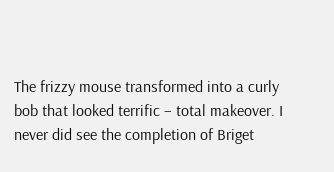The frizzy mouse transformed into a curly bob that looked terrific – total makeover. I never did see the completion of Briget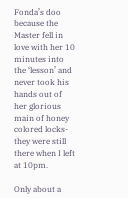Fonda’s doo because the Master fell in love with her 10 minutes into the ‘lesson’ and never took his hands out of her glorious main of honey colored locks- they were still there when I left at 10pm.

Only about a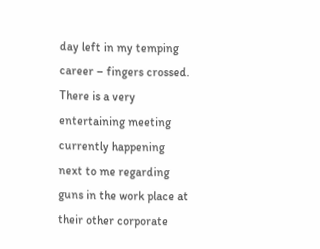day left in my temping career – fingers crossed. There is a very entertaining meeting currently happening next to me regarding guns in the work place at their other corporate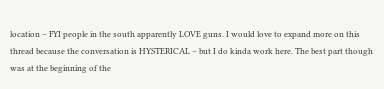location – FYI people in the south apparently LOVE guns. I would love to expand more on this thread because the conversation is HYSTERICAL – but I do kinda work here. The best part though was at the beginning of the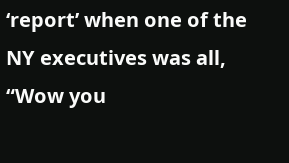‘report’ when one of the NY executives was all, “Wow you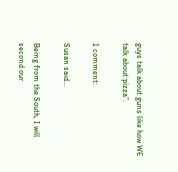guys talk about guns like how WE talk about pizza”.

1 comment:

Susan said...

Being from the South, I will second our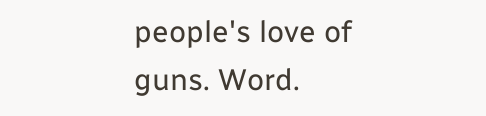people's love of guns. Word.